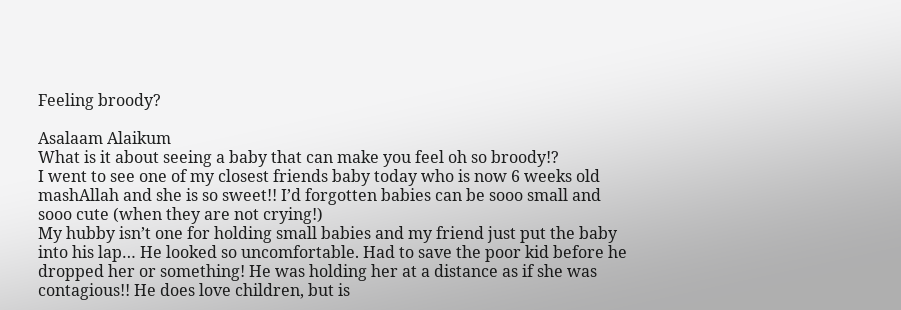Feeling broody?

Asalaam Alaikum
What is it about seeing a baby that can make you feel oh so broody!?
I went to see one of my closest friends baby today who is now 6 weeks old mashAllah and she is so sweet!! I’d forgotten babies can be sooo small and sooo cute (when they are not crying!)
My hubby isn’t one for holding small babies and my friend just put the baby into his lap… He looked so uncomfortable. Had to save the poor kid before he dropped her or something! He was holding her at a distance as if she was contagious!! He does love children, but is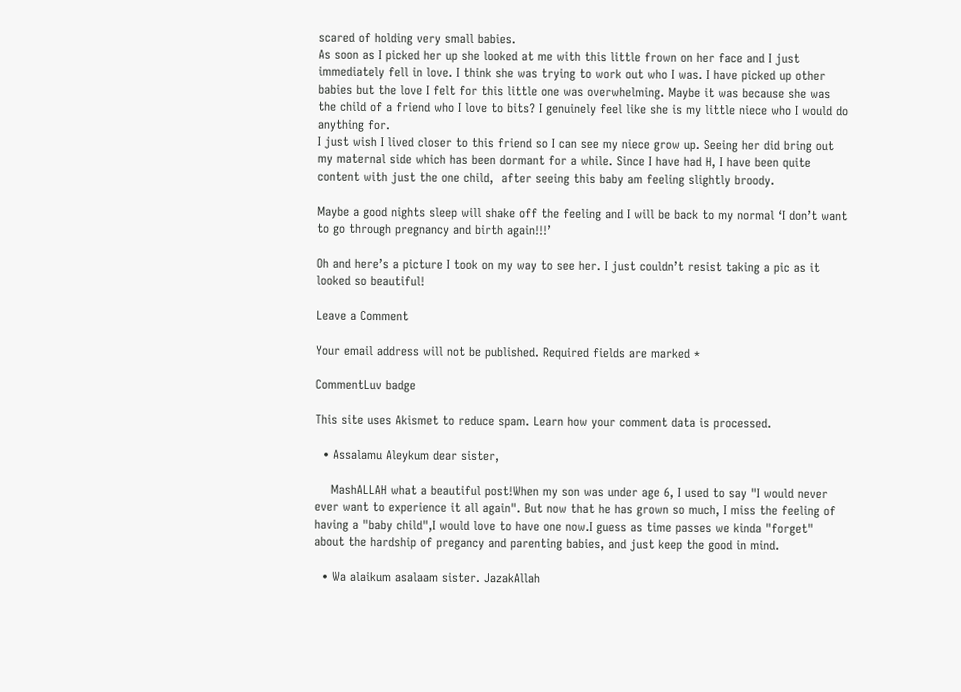scared of holding very small babies.
As soon as I picked her up she looked at me with this little frown on her face and I just immediately fell in love. I think she was trying to work out who I was. I have picked up other babies but the love I felt for this little one was overwhelming. Maybe it was because she was the child of a friend who I love to bits? I genuinely feel like she is my little niece who I would do anything for.
I just wish I lived closer to this friend so I can see my niece grow up. Seeing her did bring out my maternal side which has been dormant for a while. Since I have had H, I have been quite content with just the one child,  after seeing this baby am feeling slightly broody.

Maybe a good nights sleep will shake off the feeling and I will be back to my normal ‘I don’t want to go through pregnancy and birth again!!!’

Oh and here’s a picture I took on my way to see her. I just couldn’t resist taking a pic as it looked so beautiful!

Leave a Comment

Your email address will not be published. Required fields are marked *

CommentLuv badge

This site uses Akismet to reduce spam. Learn how your comment data is processed.

  • Assalamu Aleykum dear sister,

    MashALLAH what a beautiful post!When my son was under age 6, I used to say "I would never ever want to experience it all again". But now that he has grown so much, I miss the feeling of having a "baby child",I would love to have one now.I guess as time passes we kinda "forget" about the hardship of pregancy and parenting babies, and just keep the good in mind.

  • Wa alaikum asalaam sister. JazakAllah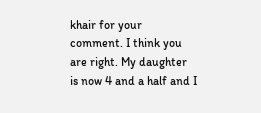khair for your comment. I think you are right. My daughter is now 4 and a half and I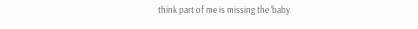think part of me is missing the 'baby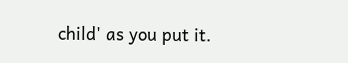child' as you put it.